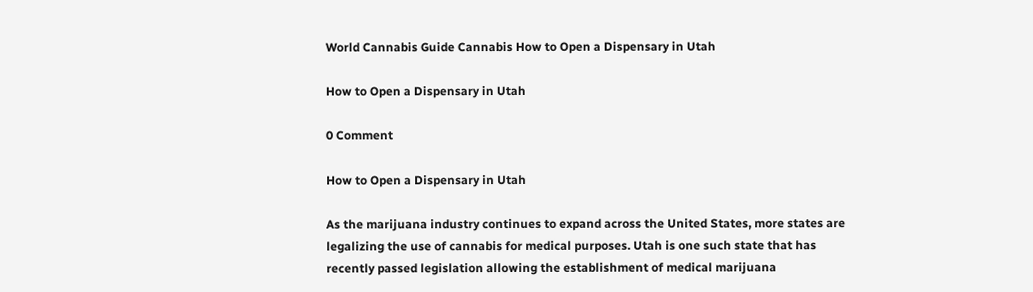World Cannabis Guide Cannabis How to Open a Dispensary in Utah

How to Open a Dispensary in Utah

0 Comment

How to Open a Dispensary in Utah

As the marijuana industry continues to expand across the United States, more states are legalizing the use of cannabis for medical purposes. Utah is one such state that has recently passed legislation allowing the establishment of medical marijuana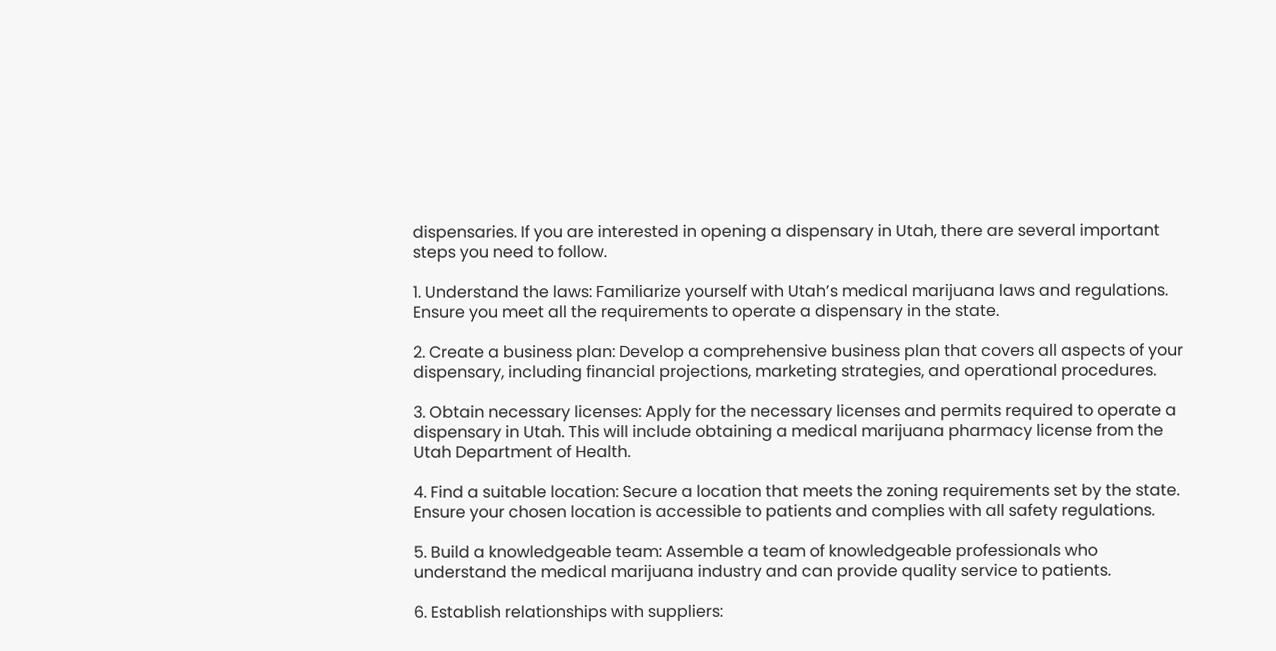dispensaries. If you are interested in opening a dispensary in Utah, there are several important steps you need to follow.

1. Understand the laws: Familiarize yourself with Utah’s medical marijuana laws and regulations. Ensure you meet all the requirements to operate a dispensary in the state.

2. Create a business plan: Develop a comprehensive business plan that covers all aspects of your dispensary, including financial projections, marketing strategies, and operational procedures.

3. Obtain necessary licenses: Apply for the necessary licenses and permits required to operate a dispensary in Utah. This will include obtaining a medical marijuana pharmacy license from the Utah Department of Health.

4. Find a suitable location: Secure a location that meets the zoning requirements set by the state. Ensure your chosen location is accessible to patients and complies with all safety regulations.

5. Build a knowledgeable team: Assemble a team of knowledgeable professionals who understand the medical marijuana industry and can provide quality service to patients.

6. Establish relationships with suppliers: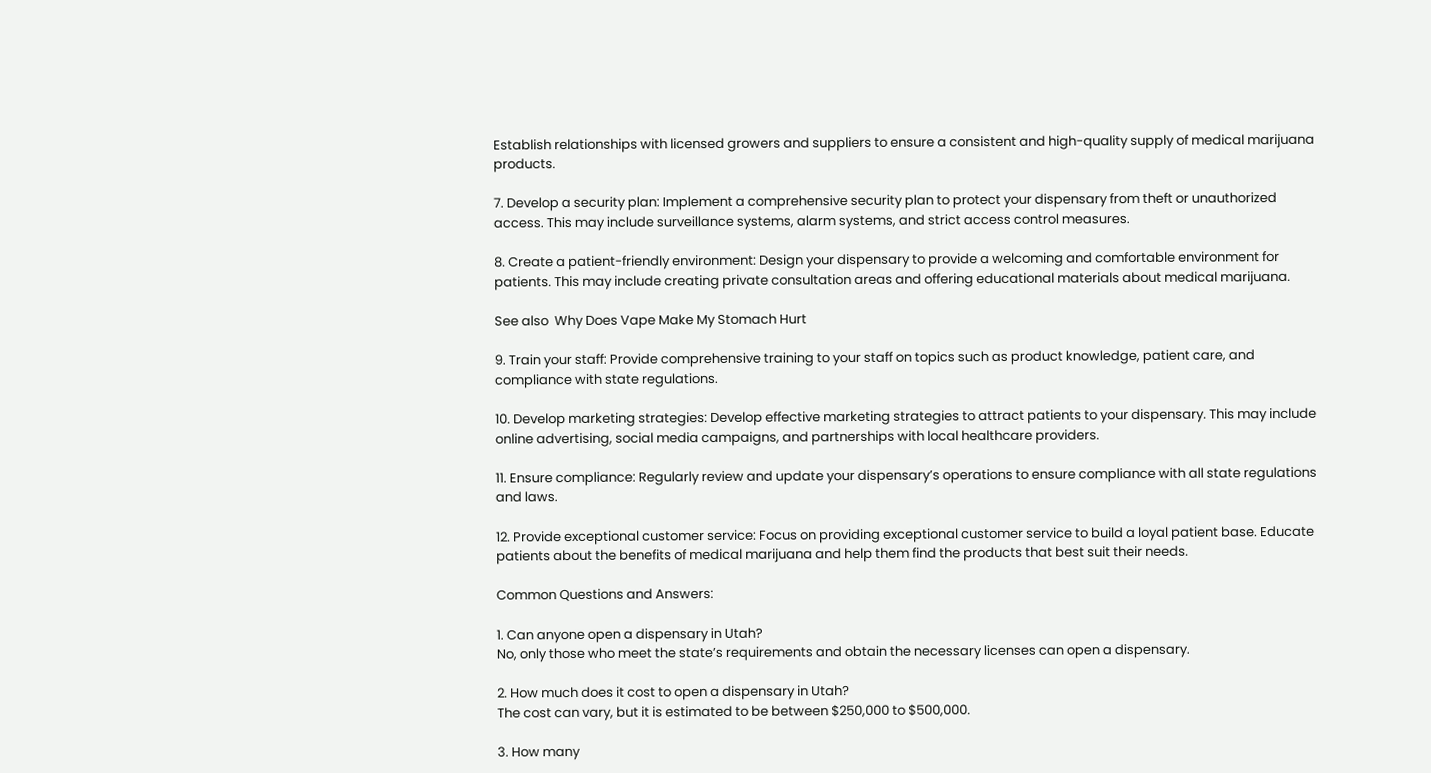Establish relationships with licensed growers and suppliers to ensure a consistent and high-quality supply of medical marijuana products.

7. Develop a security plan: Implement a comprehensive security plan to protect your dispensary from theft or unauthorized access. This may include surveillance systems, alarm systems, and strict access control measures.

8. Create a patient-friendly environment: Design your dispensary to provide a welcoming and comfortable environment for patients. This may include creating private consultation areas and offering educational materials about medical marijuana.

See also  Why Does Vape Make My Stomach Hurt

9. Train your staff: Provide comprehensive training to your staff on topics such as product knowledge, patient care, and compliance with state regulations.

10. Develop marketing strategies: Develop effective marketing strategies to attract patients to your dispensary. This may include online advertising, social media campaigns, and partnerships with local healthcare providers.

11. Ensure compliance: Regularly review and update your dispensary’s operations to ensure compliance with all state regulations and laws.

12. Provide exceptional customer service: Focus on providing exceptional customer service to build a loyal patient base. Educate patients about the benefits of medical marijuana and help them find the products that best suit their needs.

Common Questions and Answers:

1. Can anyone open a dispensary in Utah?
No, only those who meet the state’s requirements and obtain the necessary licenses can open a dispensary.

2. How much does it cost to open a dispensary in Utah?
The cost can vary, but it is estimated to be between $250,000 to $500,000.

3. How many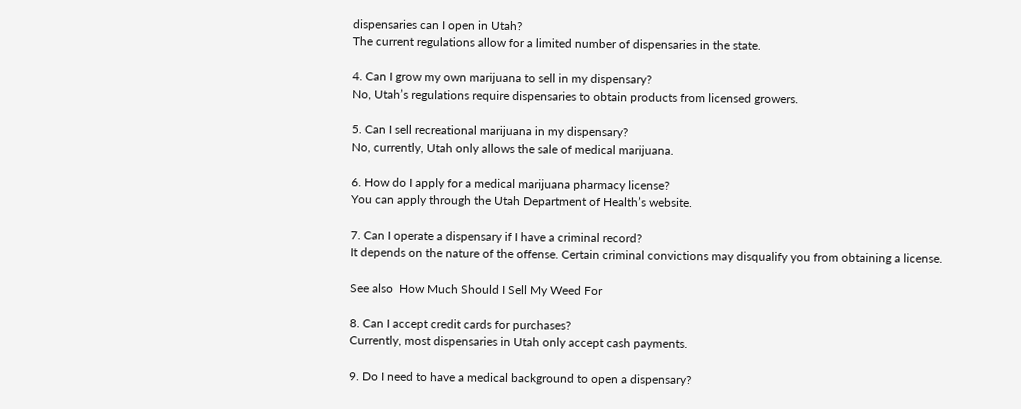dispensaries can I open in Utah?
The current regulations allow for a limited number of dispensaries in the state.

4. Can I grow my own marijuana to sell in my dispensary?
No, Utah’s regulations require dispensaries to obtain products from licensed growers.

5. Can I sell recreational marijuana in my dispensary?
No, currently, Utah only allows the sale of medical marijuana.

6. How do I apply for a medical marijuana pharmacy license?
You can apply through the Utah Department of Health’s website.

7. Can I operate a dispensary if I have a criminal record?
It depends on the nature of the offense. Certain criminal convictions may disqualify you from obtaining a license.

See also  How Much Should I Sell My Weed For

8. Can I accept credit cards for purchases?
Currently, most dispensaries in Utah only accept cash payments.

9. Do I need to have a medical background to open a dispensary?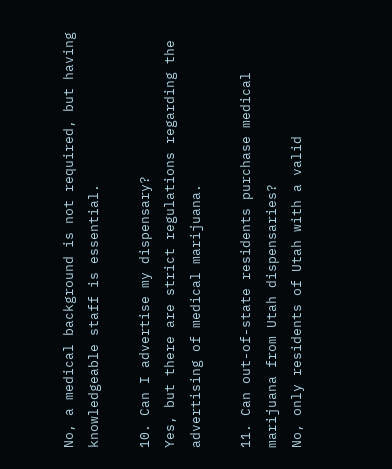No, a medical background is not required, but having knowledgeable staff is essential.

10. Can I advertise my dispensary?
Yes, but there are strict regulations regarding the advertising of medical marijuana.

11. Can out-of-state residents purchase medical marijuana from Utah dispensaries?
No, only residents of Utah with a valid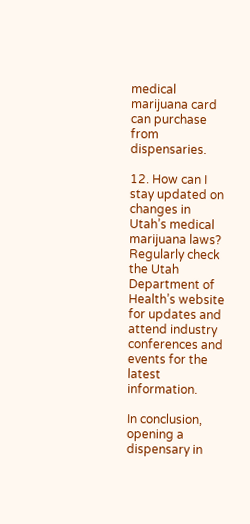medical marijuana card can purchase from dispensaries.

12. How can I stay updated on changes in Utah’s medical marijuana laws?
Regularly check the Utah Department of Health’s website for updates and attend industry conferences and events for the latest information.

In conclusion, opening a dispensary in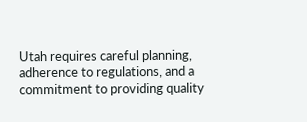Utah requires careful planning, adherence to regulations, and a commitment to providing quality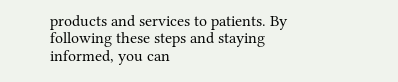products and services to patients. By following these steps and staying informed, you can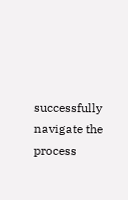successfully navigate the process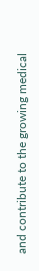and contribute to the growing medical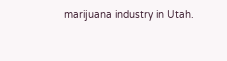marijuana industry in Utah.